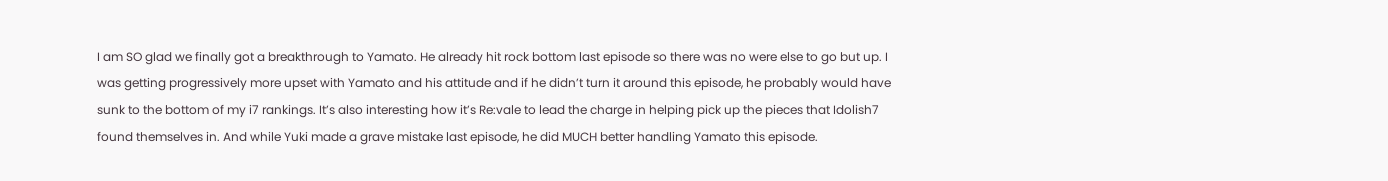I am SO glad we finally got a breakthrough to Yamato. He already hit rock bottom last episode so there was no were else to go but up. I was getting progressively more upset with Yamato and his attitude and if he didn’t turn it around this episode, he probably would have sunk to the bottom of my i7 rankings. It’s also interesting how it’s Re:vale to lead the charge in helping pick up the pieces that Idolish7 found themselves in. And while Yuki made a grave mistake last episode, he did MUCH better handling Yamato this episode.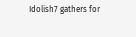Idolish7 gathers for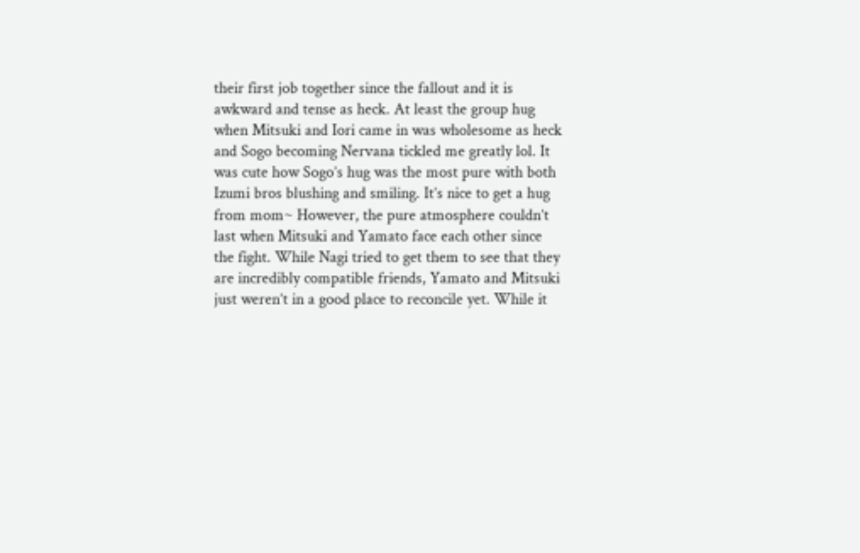their first job together since the fallout and it is awkward and tense as heck. At least the group hug when Mitsuki and Iori came in was wholesome as heck and Sogo becoming Nervana tickled me greatly lol. It was cute how Sogo’s hug was the most pure with both Izumi bros blushing and smiling. It’s nice to get a hug from mom~ However, the pure atmosphere couldn’t last when Mitsuki and Yamato face each other since the fight. While Nagi tried to get them to see that they are incredibly compatible friends, Yamato and Mitsuki just weren’t in a good place to reconcile yet. While it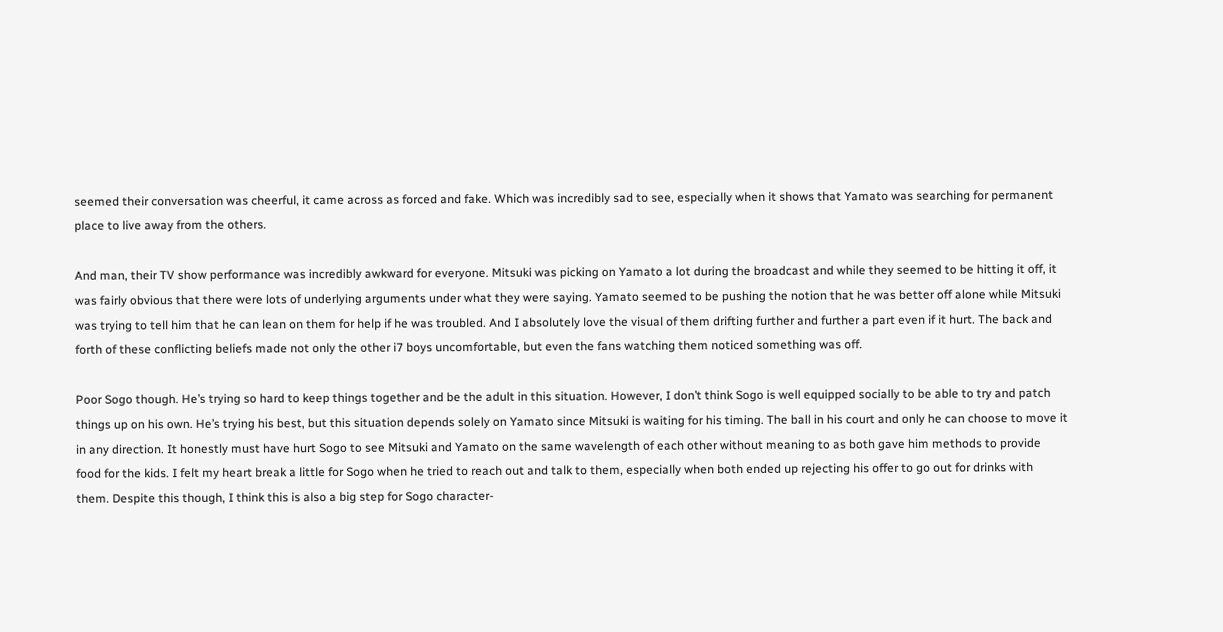seemed their conversation was cheerful, it came across as forced and fake. Which was incredibly sad to see, especially when it shows that Yamato was searching for permanent place to live away from the others.

And man, their TV show performance was incredibly awkward for everyone. Mitsuki was picking on Yamato a lot during the broadcast and while they seemed to be hitting it off, it was fairly obvious that there were lots of underlying arguments under what they were saying. Yamato seemed to be pushing the notion that he was better off alone while Mitsuki was trying to tell him that he can lean on them for help if he was troubled. And I absolutely love the visual of them drifting further and further a part even if it hurt. The back and forth of these conflicting beliefs made not only the other i7 boys uncomfortable, but even the fans watching them noticed something was off.

Poor Sogo though. He’s trying so hard to keep things together and be the adult in this situation. However, I don’t think Sogo is well equipped socially to be able to try and patch things up on his own. He’s trying his best, but this situation depends solely on Yamato since Mitsuki is waiting for his timing. The ball in his court and only he can choose to move it in any direction. It honestly must have hurt Sogo to see Mitsuki and Yamato on the same wavelength of each other without meaning to as both gave him methods to provide food for the kids. I felt my heart break a little for Sogo when he tried to reach out and talk to them, especially when both ended up rejecting his offer to go out for drinks with them. Despite this though, I think this is also a big step for Sogo character-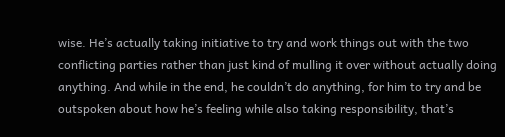wise. He’s actually taking initiative to try and work things out with the two conflicting parties rather than just kind of mulling it over without actually doing anything. And while in the end, he couldn’t do anything, for him to try and be outspoken about how he’s feeling while also taking responsibility, that’s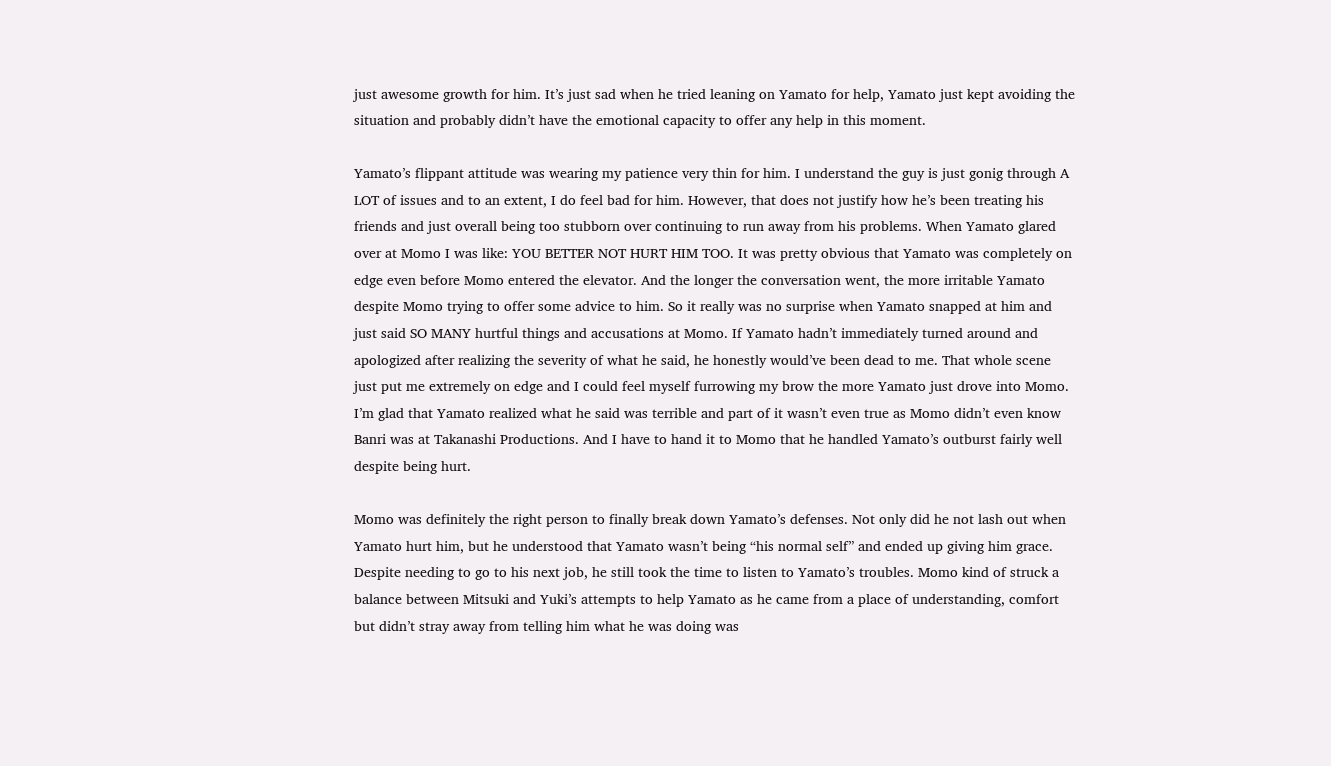just awesome growth for him. It’s just sad when he tried leaning on Yamato for help, Yamato just kept avoiding the situation and probably didn’t have the emotional capacity to offer any help in this moment.

Yamato’s flippant attitude was wearing my patience very thin for him. I understand the guy is just gonig through A LOT of issues and to an extent, I do feel bad for him. However, that does not justify how he’s been treating his friends and just overall being too stubborn over continuing to run away from his problems. When Yamato glared over at Momo I was like: YOU BETTER NOT HURT HIM TOO. It was pretty obvious that Yamato was completely on edge even before Momo entered the elevator. And the longer the conversation went, the more irritable Yamato despite Momo trying to offer some advice to him. So it really was no surprise when Yamato snapped at him and just said SO MANY hurtful things and accusations at Momo. If Yamato hadn’t immediately turned around and apologized after realizing the severity of what he said, he honestly would’ve been dead to me. That whole scene just put me extremely on edge and I could feel myself furrowing my brow the more Yamato just drove into Momo. I’m glad that Yamato realized what he said was terrible and part of it wasn’t even true as Momo didn’t even know Banri was at Takanashi Productions. And I have to hand it to Momo that he handled Yamato’s outburst fairly well despite being hurt.

Momo was definitely the right person to finally break down Yamato’s defenses. Not only did he not lash out when Yamato hurt him, but he understood that Yamato wasn’t being “his normal self” and ended up giving him grace. Despite needing to go to his next job, he still took the time to listen to Yamato’s troubles. Momo kind of struck a balance between Mitsuki and Yuki’s attempts to help Yamato as he came from a place of understanding, comfort but didn’t stray away from telling him what he was doing was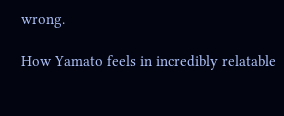wrong.

How Yamato feels in incredibly relatable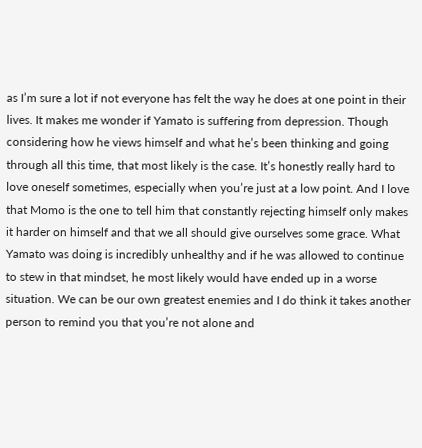as I’m sure a lot if not everyone has felt the way he does at one point in their lives. It makes me wonder if Yamato is suffering from depression. Though considering how he views himself and what he’s been thinking and going through all this time, that most likely is the case. It’s honestly really hard to love oneself sometimes, especially when you’re just at a low point. And I love that Momo is the one to tell him that constantly rejecting himself only makes it harder on himself and that we all should give ourselves some grace. What Yamato was doing is incredibly unhealthy and if he was allowed to continue to stew in that mindset, he most likely would have ended up in a worse situation. We can be our own greatest enemies and I do think it takes another person to remind you that you’re not alone and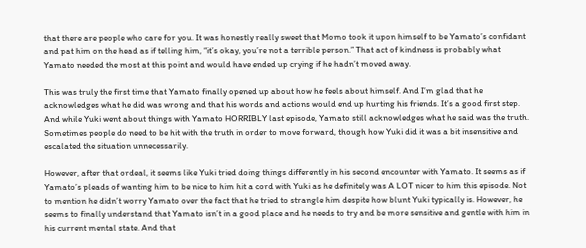that there are people who care for you. It was honestly really sweet that Momo took it upon himself to be Yamato’s confidant and pat him on the head as if telling him, “it’s okay, you’re not a terrible person.” That act of kindness is probably what Yamato needed the most at this point and would have ended up crying if he hadn’t moved away.

This was truly the first time that Yamato finally opened up about how he feels about himself. And I’m glad that he acknowledges what he did was wrong and that his words and actions would end up hurting his friends. It’s a good first step. And while Yuki went about things with Yamato HORRIBLY last episode, Yamato still acknowledges what he said was the truth. Sometimes people do need to be hit with the truth in order to move forward, though how Yuki did it was a bit insensitive and escalated the situation unnecessarily.

However, after that ordeal, it seems like Yuki tried doing things differently in his second encounter with Yamato. It seems as if Yamato’s pleads of wanting him to be nice to him hit a cord with Yuki as he definitely was A LOT nicer to him this episode. Not to mention he didn’t worry Yamato over the fact that he tried to strangle him despite how blunt Yuki typically is. However, he seems to finally understand that Yamato isn’t in a good place and he needs to try and be more sensitive and gentle with him in his current mental state. And that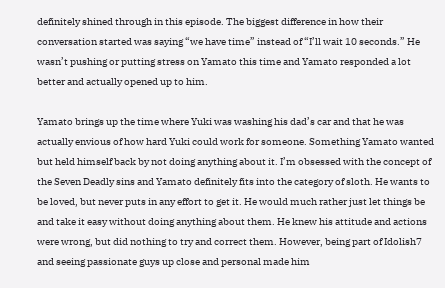definitely shined through in this episode. The biggest difference in how their conversation started was saying “we have time” instead of “I’ll wait 10 seconds.” He wasn’t pushing or putting stress on Yamato this time and Yamato responded a lot better and actually opened up to him.

Yamato brings up the time where Yuki was washing his dad’s car and that he was actually envious of how hard Yuki could work for someone. Something Yamato wanted but held himself back by not doing anything about it. I’m obsessed with the concept of the Seven Deadly sins and Yamato definitely fits into the category of sloth. He wants to be loved, but never puts in any effort to get it. He would much rather just let things be and take it easy without doing anything about them. He knew his attitude and actions were wrong, but did nothing to try and correct them. However, being part of Idolish7 and seeing passionate guys up close and personal made him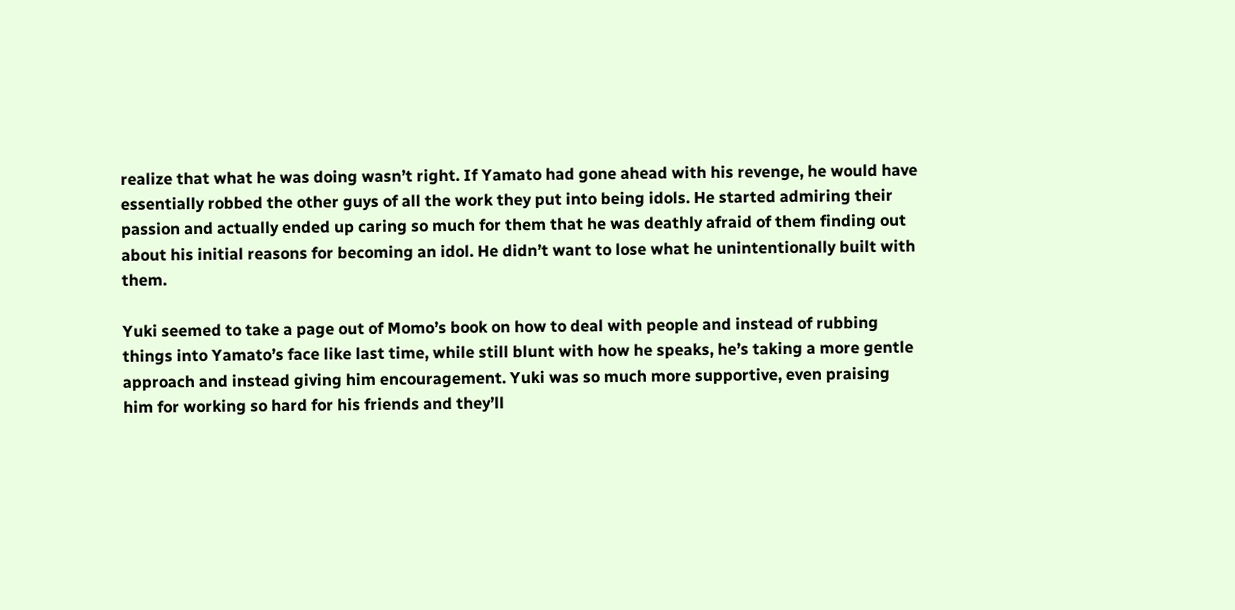realize that what he was doing wasn’t right. If Yamato had gone ahead with his revenge, he would have essentially robbed the other guys of all the work they put into being idols. He started admiring their passion and actually ended up caring so much for them that he was deathly afraid of them finding out about his initial reasons for becoming an idol. He didn’t want to lose what he unintentionally built with them.

Yuki seemed to take a page out of Momo’s book on how to deal with people and instead of rubbing things into Yamato’s face like last time, while still blunt with how he speaks, he’s taking a more gentle approach and instead giving him encouragement. Yuki was so much more supportive, even praising him for working so hard for his friends and they’ll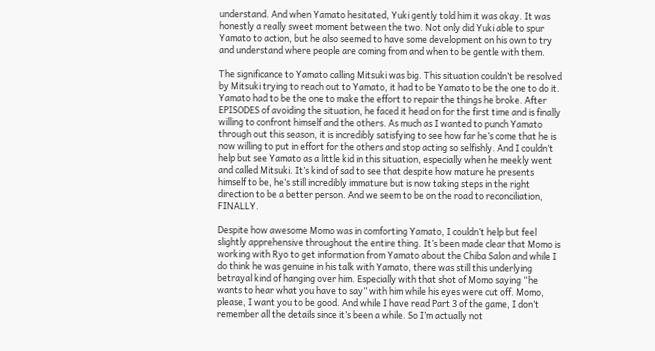understand. And when Yamato hesitated, Yuki gently told him it was okay. It was honestly a really sweet moment between the two. Not only did Yuki able to spur Yamato to action, but he also seemed to have some development on his own to try and understand where people are coming from and when to be gentle with them.

The significance to Yamato calling Mitsuki was big. This situation couldn’t be resolved by Mitsuki trying to reach out to Yamato, it had to be Yamato to be the one to do it. Yamato had to be the one to make the effort to repair the things he broke. After EPISODES of avoiding the situation, he faced it head on for the first time and is finally willing to confront himself and the others. As much as I wanted to punch Yamato through out this season, it is incredibly satisfying to see how far he’s come that he is now willing to put in effort for the others and stop acting so selfishly. And I couldn’t help but see Yamato as a little kid in this situation, especially when he meekly went and called Mitsuki. It’s kind of sad to see that despite how mature he presents himself to be, he’s still incredibly immature but is now taking steps in the right direction to be a better person. And we seem to be on the road to reconciliation, FINALLY.

Despite how awesome Momo was in comforting Yamato, I couldn’t help but feel slightly apprehensive throughout the entire thing. It’s been made clear that Momo is working with Ryo to get information from Yamato about the Chiba Salon and while I do think he was genuine in his talk with Yamato, there was still this underlying betrayal kind of hanging over him. Especially with that shot of Momo saying “he wants to hear what you have to say” with him while his eyes were cut off. Momo, please, I want you to be good. And while I have read Part 3 of the game, I don’t remember all the details since it’s been a while. So I’m actually not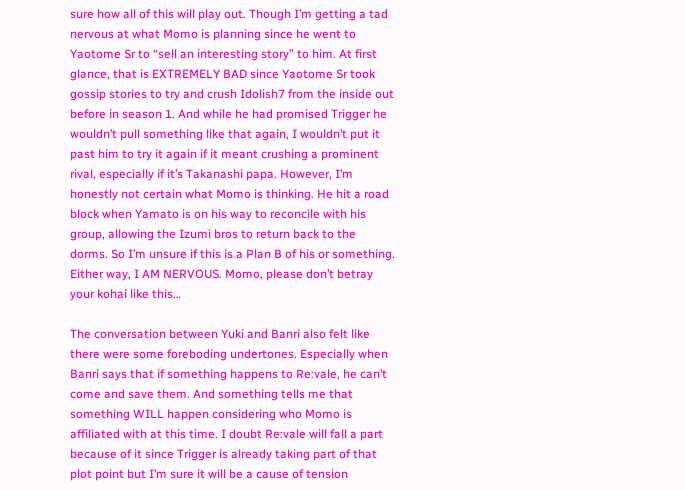sure how all of this will play out. Though I’m getting a tad nervous at what Momo is planning since he went to Yaotome Sr to “sell an interesting story” to him. At first glance, that is EXTREMELY BAD since Yaotome Sr took gossip stories to try and crush Idolish7 from the inside out before in season 1. And while he had promised Trigger he wouldn’t pull something like that again, I wouldn’t put it past him to try it again if it meant crushing a prominent rival, especially if it’s Takanashi papa. However, I’m honestly not certain what Momo is thinking. He hit a road block when Yamato is on his way to reconcile with his group, allowing the Izumi bros to return back to the dorms. So I’m unsure if this is a Plan B of his or something. Either way, I AM NERVOUS. Momo, please don’t betray your kohai like this…

The conversation between Yuki and Banri also felt like there were some foreboding undertones. Especially when Banri says that if something happens to Re:vale, he can’t come and save them. And something tells me that something WILL happen considering who Momo is affiliated with at this time. I doubt Re:vale will fall a part because of it since Trigger is already taking part of that plot point but I’m sure it will be a cause of tension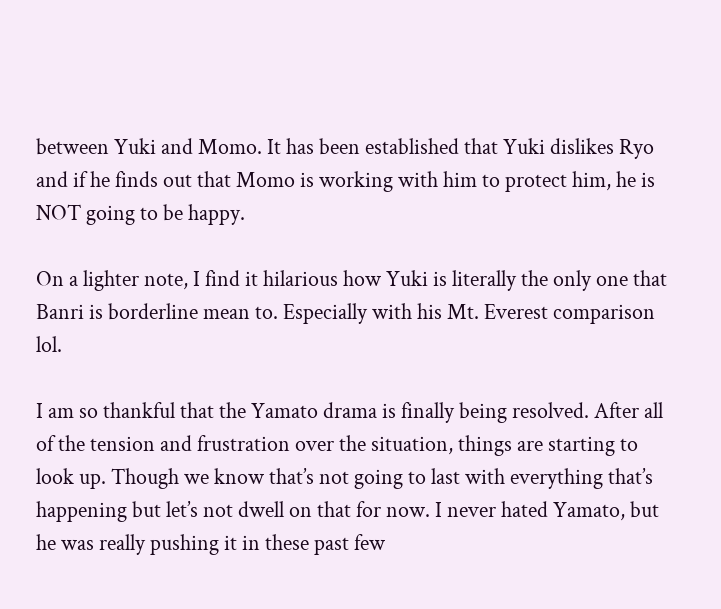between Yuki and Momo. It has been established that Yuki dislikes Ryo and if he finds out that Momo is working with him to protect him, he is NOT going to be happy.

On a lighter note, I find it hilarious how Yuki is literally the only one that Banri is borderline mean to. Especially with his Mt. Everest comparison lol.

I am so thankful that the Yamato drama is finally being resolved. After all of the tension and frustration over the situation, things are starting to look up. Though we know that’s not going to last with everything that’s happening but let’s not dwell on that for now. I never hated Yamato, but he was really pushing it in these past few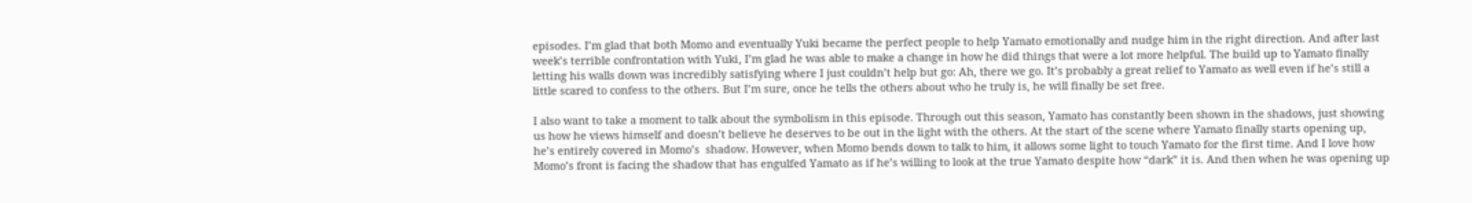episodes. I’m glad that both Momo and eventually Yuki became the perfect people to help Yamato emotionally and nudge him in the right direction. And after last week’s terrible confrontation with Yuki, I’m glad he was able to make a change in how he did things that were a lot more helpful. The build up to Yamato finally letting his walls down was incredibly satisfying where I just couldn’t help but go: Ah, there we go. It’s probably a great relief to Yamato as well even if he’s still a little scared to confess to the others. But I’m sure, once he tells the others about who he truly is, he will finally be set free.

I also want to take a moment to talk about the symbolism in this episode. Through out this season, Yamato has constantly been shown in the shadows, just showing us how he views himself and doesn’t believe he deserves to be out in the light with the others. At the start of the scene where Yamato finally starts opening up, he’s entirely covered in Momo’s  shadow. However, when Momo bends down to talk to him, it allows some light to touch Yamato for the first time. And I love how Momo’s front is facing the shadow that has engulfed Yamato as if he’s willing to look at the true Yamato despite how “dark” it is. And then when he was opening up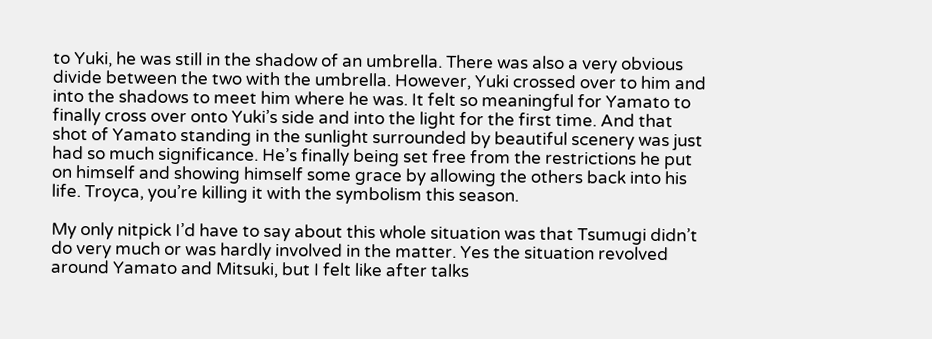to Yuki, he was still in the shadow of an umbrella. There was also a very obvious divide between the two with the umbrella. However, Yuki crossed over to him and into the shadows to meet him where he was. It felt so meaningful for Yamato to finally cross over onto Yuki’s side and into the light for the first time. And that shot of Yamato standing in the sunlight surrounded by beautiful scenery was just had so much significance. He’s finally being set free from the restrictions he put on himself and showing himself some grace by allowing the others back into his life. Troyca, you’re killing it with the symbolism this season.

My only nitpick I’d have to say about this whole situation was that Tsumugi didn’t do very much or was hardly involved in the matter. Yes the situation revolved around Yamato and Mitsuki, but I felt like after talks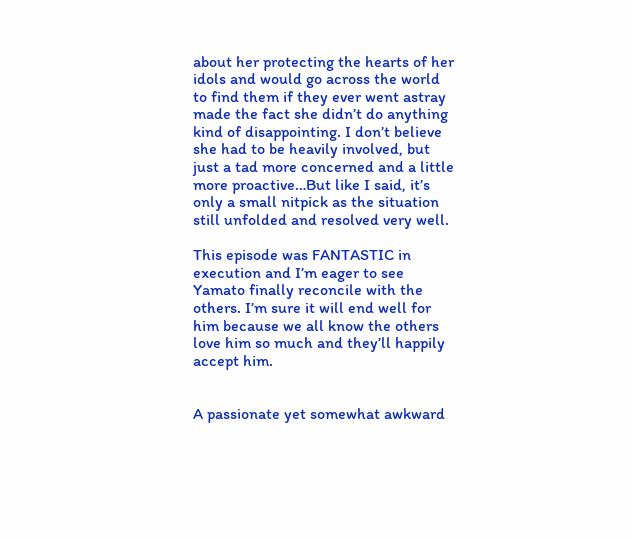about her protecting the hearts of her idols and would go across the world to find them if they ever went astray made the fact she didn’t do anything kind of disappointing. I don’t believe she had to be heavily involved, but just a tad more concerned and a little more proactive…But like I said, it’s only a small nitpick as the situation still unfolded and resolved very well.

This episode was FANTASTIC in execution and I’m eager to see Yamato finally reconcile with the others. I’m sure it will end well for him because we all know the others love him so much and they’ll happily accept him.


A passionate yet somewhat awkward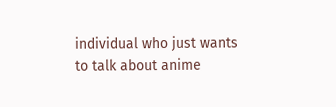individual who just wants to talk about anime